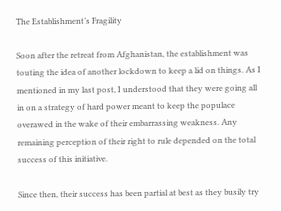The Establishment’s Fragility

Soon after the retreat from Afghanistan, the establishment was touting the idea of another lockdown to keep a lid on things. As I mentioned in my last post, I understood that they were going all in on a strategy of hard power meant to keep the populace overawed in the wake of their embarrassing weakness. Any remaining perception of their right to rule depended on the total success of this initiative.

Since then, their success has been partial at best as they busily try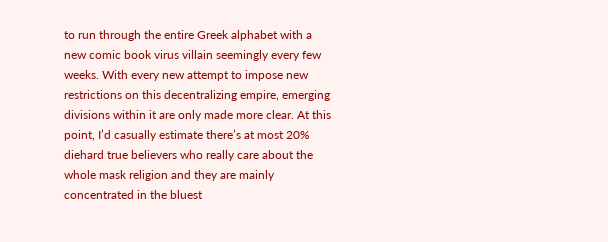to run through the entire Greek alphabet with a new comic book virus villain seemingly every few weeks. With every new attempt to impose new restrictions on this decentralizing empire, emerging divisions within it are only made more clear. At this point, I’d casually estimate there’s at most 20% diehard true believers who really care about the whole mask religion and they are mainly concentrated in the bluest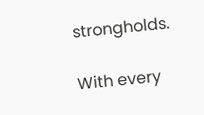strongholds.

With every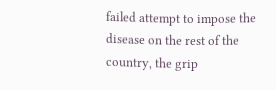failed attempt to impose the disease on the rest of the country, the grip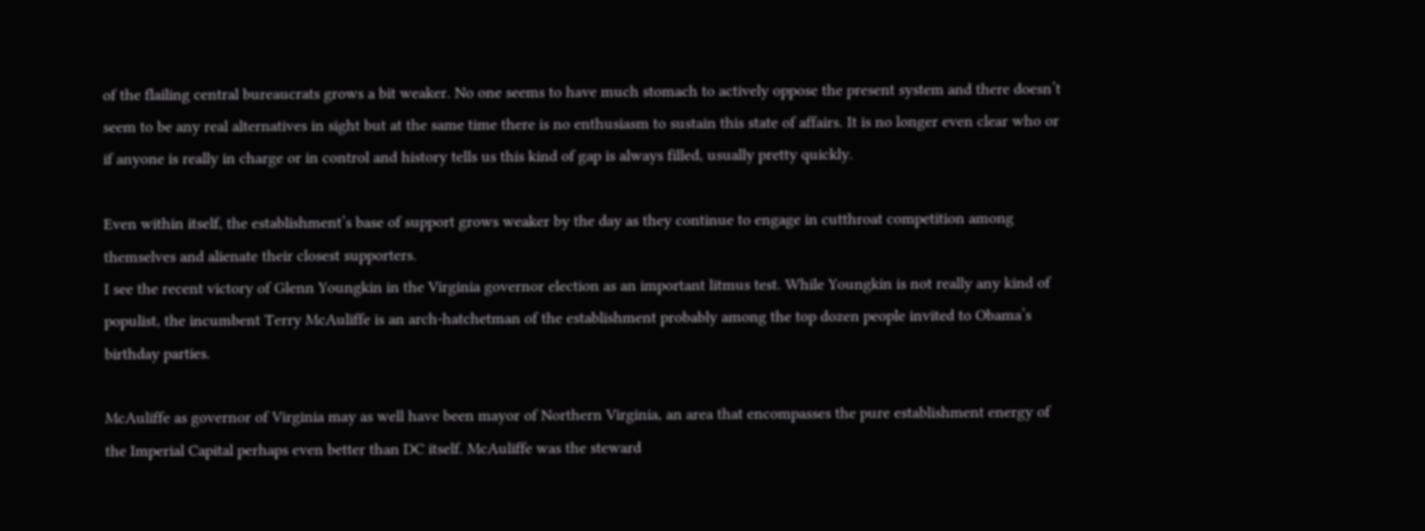of the flailing central bureaucrats grows a bit weaker. No one seems to have much stomach to actively oppose the present system and there doesn’t seem to be any real alternatives in sight but at the same time there is no enthusiasm to sustain this state of affairs. It is no longer even clear who or if anyone is really in charge or in control and history tells us this kind of gap is always filled, usually pretty quickly.

Even within itself, the establishment’s base of support grows weaker by the day as they continue to engage in cutthroat competition among themselves and alienate their closest supporters.
I see the recent victory of Glenn Youngkin in the Virginia governor election as an important litmus test. While Youngkin is not really any kind of populist, the incumbent Terry McAuliffe is an arch-hatchetman of the establishment probably among the top dozen people invited to Obama’s birthday parties.

McAuliffe as governor of Virginia may as well have been mayor of Northern Virginia, an area that encompasses the pure establishment energy of the Imperial Capital perhaps even better than DC itself. McAuliffe was the steward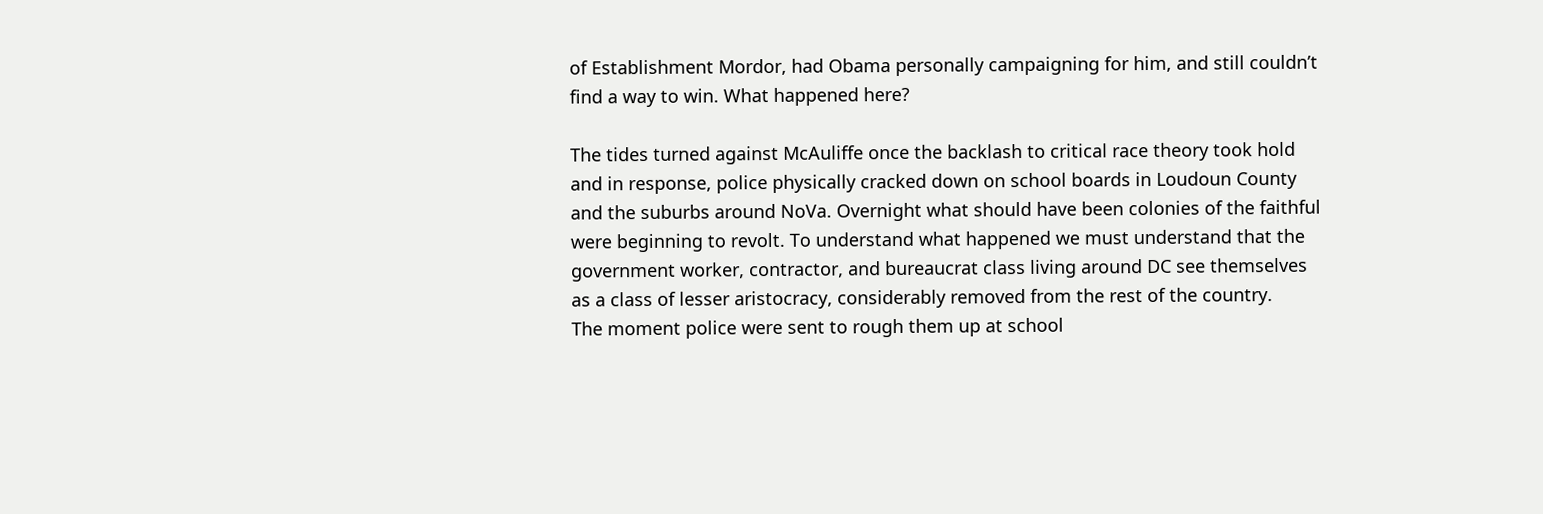of Establishment Mordor, had Obama personally campaigning for him, and still couldn’t find a way to win. What happened here?

The tides turned against McAuliffe once the backlash to critical race theory took hold and in response, police physically cracked down on school boards in Loudoun County and the suburbs around NoVa. Overnight what should have been colonies of the faithful were beginning to revolt. To understand what happened we must understand that the government worker, contractor, and bureaucrat class living around DC see themselves as a class of lesser aristocracy, considerably removed from the rest of the country.
The moment police were sent to rough them up at school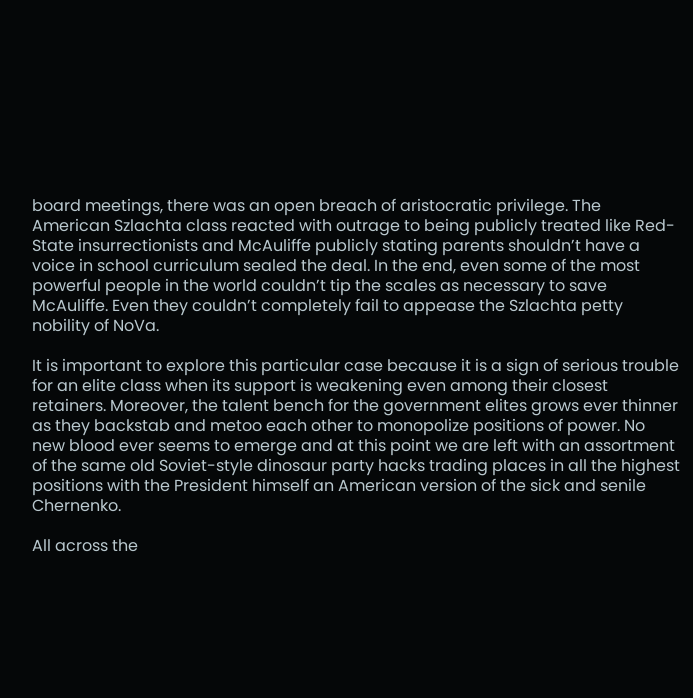board meetings, there was an open breach of aristocratic privilege. The American Szlachta class reacted with outrage to being publicly treated like Red-State insurrectionists and McAuliffe publicly stating parents shouldn’t have a voice in school curriculum sealed the deal. In the end, even some of the most powerful people in the world couldn’t tip the scales as necessary to save McAuliffe. Even they couldn’t completely fail to appease the Szlachta petty nobility of NoVa.

It is important to explore this particular case because it is a sign of serious trouble for an elite class when its support is weakening even among their closest retainers. Moreover, the talent bench for the government elites grows ever thinner as they backstab and metoo each other to monopolize positions of power. No new blood ever seems to emerge and at this point we are left with an assortment of the same old Soviet-style dinosaur party hacks trading places in all the highest positions with the President himself an American version of the sick and senile Chernenko.

All across the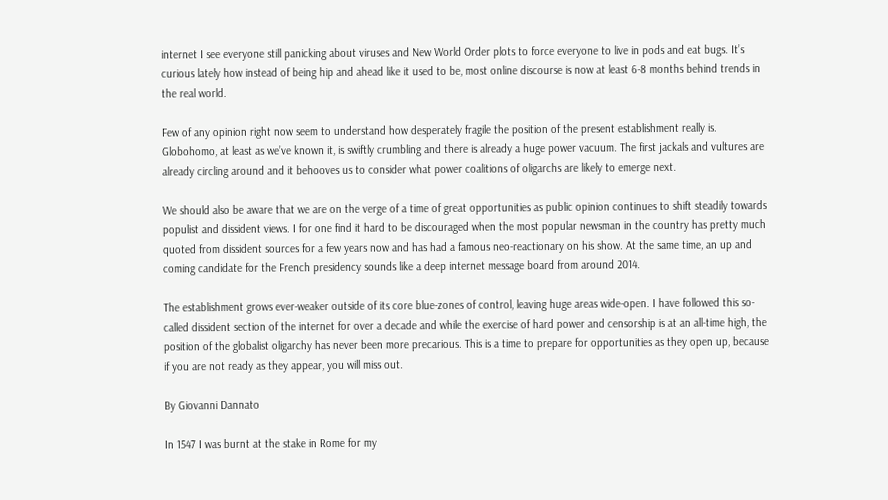internet I see everyone still panicking about viruses and New World Order plots to force everyone to live in pods and eat bugs. It’s curious lately how instead of being hip and ahead like it used to be, most online discourse is now at least 6-8 months behind trends in the real world.

Few of any opinion right now seem to understand how desperately fragile the position of the present establishment really is. Globohomo, at least as we’ve known it, is swiftly crumbling and there is already a huge power vacuum. The first jackals and vultures are already circling around and it behooves us to consider what power coalitions of oligarchs are likely to emerge next.

We should also be aware that we are on the verge of a time of great opportunities as public opinion continues to shift steadily towards populist and dissident views. I for one find it hard to be discouraged when the most popular newsman in the country has pretty much quoted from dissident sources for a few years now and has had a famous neo-reactionary on his show. At the same time, an up and coming candidate for the French presidency sounds like a deep internet message board from around 2014.

The establishment grows ever-weaker outside of its core blue-zones of control, leaving huge areas wide-open. I have followed this so-called dissident section of the internet for over a decade and while the exercise of hard power and censorship is at an all-time high, the position of the globalist oligarchy has never been more precarious. This is a time to prepare for opportunities as they open up, because if you are not ready as they appear, you will miss out.

By Giovanni Dannato

In 1547 I was burnt at the stake in Rome for my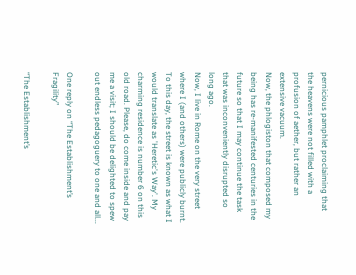pernicious pamphlet proclaiming that the heavens were not filled with a profusion of aether, but rather an extensive vacuum.
Now, the phlogiston that composed my being has re-manifested centuries in the future so that I may continue the task that was inconveniently disrupted so long ago.
Now, I live in Rome on the very street where I (and others) were publicly burnt. To this day, the street is known as what I would translate as 'Heretic's Way'. My charming residence is number 6 on this old road. Please, do come inside and pay me a visit; I should be delighted to spew out endless pedagoguery to one and all...

One reply on “The Establishment’s Fragility”

“The Establishment’s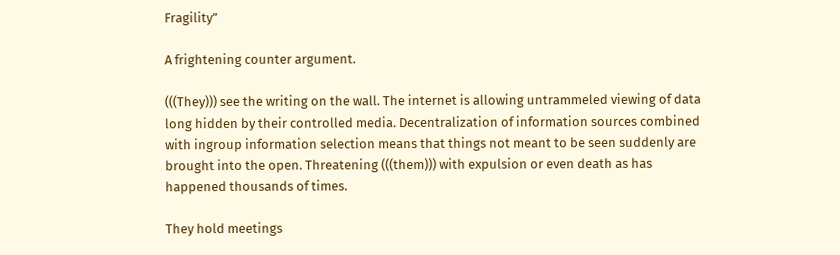Fragility”

A frightening counter argument.

(((They))) see the writing on the wall. The internet is allowing untrammeled viewing of data long hidden by their controlled media. Decentralization of information sources combined with ingroup information selection means that things not meant to be seen suddenly are brought into the open. Threatening (((them))) with expulsion or even death as has happened thousands of times.

They hold meetings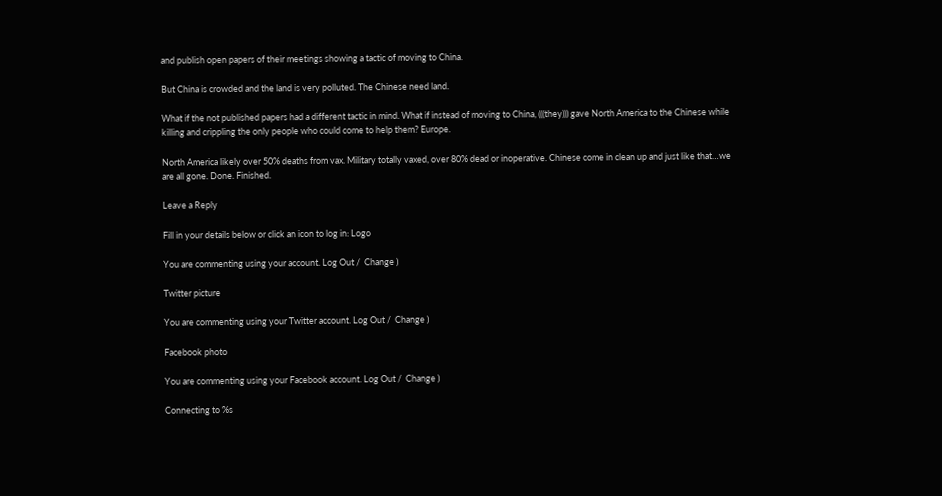and publish open papers of their meetings showing a tactic of moving to China.

But China is crowded and the land is very polluted. The Chinese need land.

What if the not published papers had a different tactic in mind. What if instead of moving to China, (((they))) gave North America to the Chinese while killing and crippling the only people who could come to help them? Europe.

North America likely over 50% deaths from vax. Military totally vaxed, over 80% dead or inoperative. Chinese come in clean up and just like that…we are all gone. Done. Finished.

Leave a Reply

Fill in your details below or click an icon to log in: Logo

You are commenting using your account. Log Out /  Change )

Twitter picture

You are commenting using your Twitter account. Log Out /  Change )

Facebook photo

You are commenting using your Facebook account. Log Out /  Change )

Connecting to %s